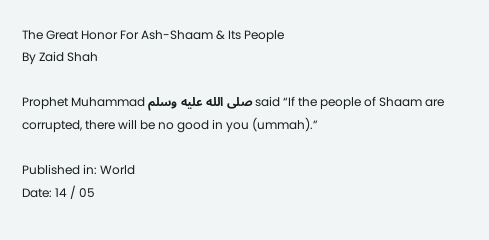The Great Honor For Ash-Shaam & Its People
By Zaid Shah

Prophet Muhammad صلى الله عليه وسلم said “If the people of Shaam are corrupted, there will be no good in you (ummah).”

Published in: World
Date: 14 / 05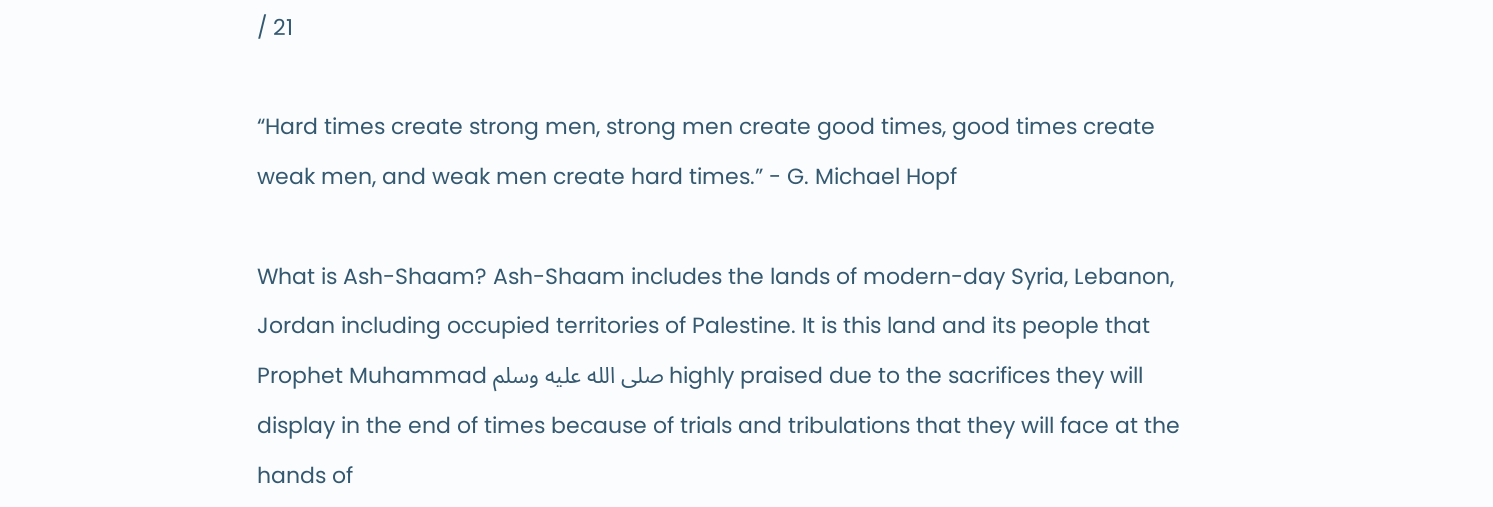/ 21

“Hard times create strong men, strong men create good times, good times create weak men, and weak men create hard times.” - G. Michael Hopf

What is Ash-Shaam? Ash-Shaam includes the lands of modern-day Syria, Lebanon, Jordan including occupied territories of Palestine. It is this land and its people that Prophet Muhammad صلى الله عليه وسلم highly praised due to the sacrifices they will display in the end of times because of trials and tribulations that they will face at the hands of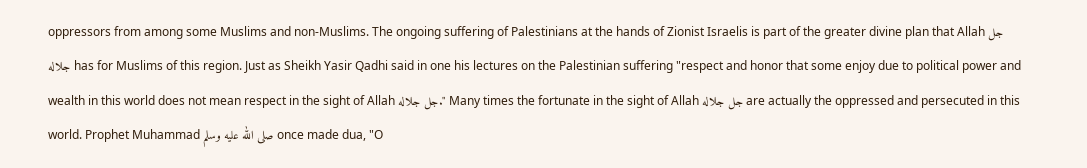oppressors from among some Muslims and non-Muslims. The ongoing suffering of Palestinians at the hands of Zionist Israelis is part of the greater divine plan that Allah جل جلاله has for Muslims of this region. Just as Sheikh Yasir Qadhi said in one his lectures on the Palestinian suffering "respect and honor that some enjoy due to political power and wealth in this world does not mean respect in the sight of Allah جل جلاله." Many times the fortunate in the sight of Allah جل جلاله are actually the oppressed and persecuted in this world. Prophet Muhammad صلى الله عليه وسلم once made dua, "O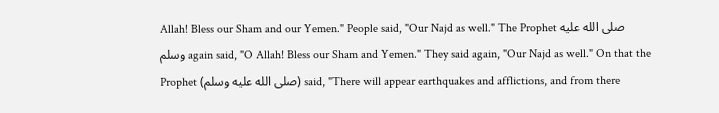Allah! Bless our Sham and our Yemen." People said, "Our Najd as well." The Prophet صلى الله عليه وسلم again said, "O Allah! Bless our Sham and Yemen." They said again, "Our Najd as well." On that the Prophet (صلى الله عليه وسلم) said, "There will appear earthquakes and afflictions, and from there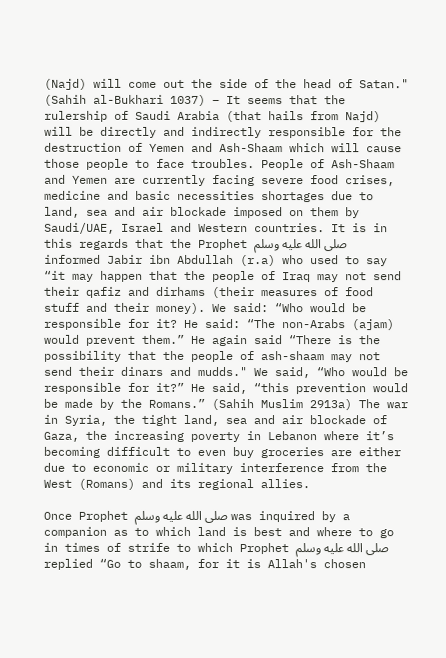(Najd) will come out the side of the head of Satan." (Sahih al-Bukhari 1037) – It seems that the rulership of Saudi Arabia (that hails from Najd) will be directly and indirectly responsible for the destruction of Yemen and Ash-Shaam which will cause those people to face troubles. People of Ash-Shaam and Yemen are currently facing severe food crises, medicine and basic necessities shortages due to land, sea and air blockade imposed on them by Saudi/UAE, Israel and Western countries. It is in this regards that the Prophet صلى الله عليه وسلم informed Jabir ibn Abdullah (r.a) who used to say “it may happen that the people of Iraq may not send their qafiz and dirhams (their measures of food stuff and their money). We said: “Who would be responsible for it? He said: “The non-Arabs (ajam) would prevent them.” He again said “There is the possibility that the people of ash-shaam may not send their dinars and mudds." We said, “Who would be responsible for it?” He said, “this prevention would be made by the Romans.” (Sahih Muslim 2913a) The war in Syria, the tight land, sea and air blockade of Gaza, the increasing poverty in Lebanon where it’s becoming difficult to even buy groceries are either due to economic or military interference from the West (Romans) and its regional allies.

Once Prophet صلى الله عليه وسلم was inquired by a companion as to which land is best and where to go in times of strife to which Prophet صلى الله عليه وسلم replied “Go to shaam, for it is Allah's chosen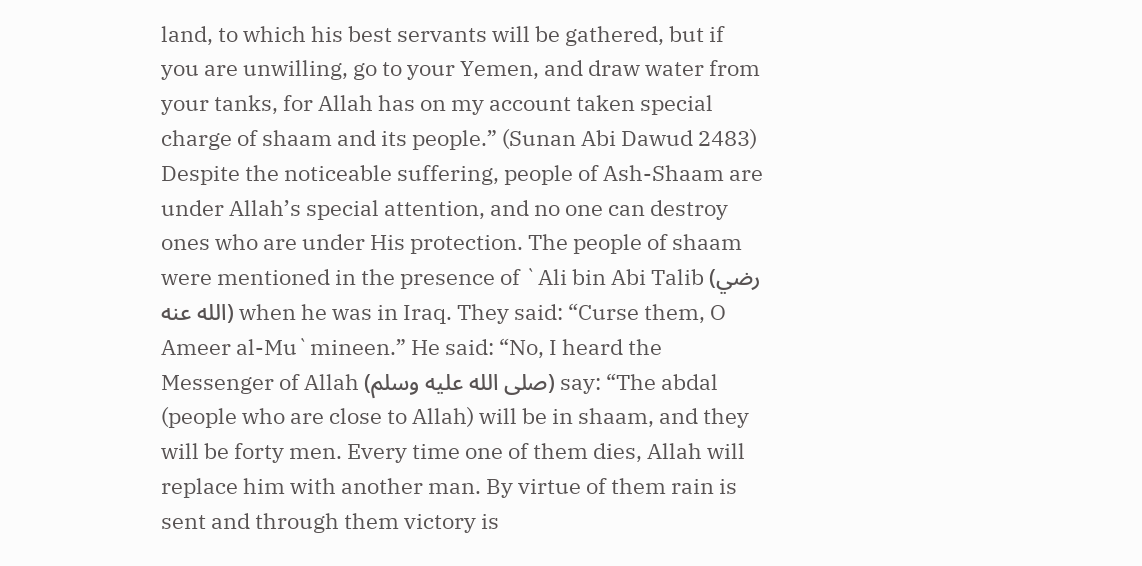land, to which his best servants will be gathered, but if you are unwilling, go to your Yemen, and draw water from your tanks, for Allah has on my account taken special charge of shaam and its people.” (Sunan Abi Dawud 2483) Despite the noticeable suffering, people of Ash-Shaam are under Allah’s special attention, and no one can destroy ones who are under His protection. The people of shaam were mentioned in the presence of `Ali bin Abi Talib (رضي الله عنه) when he was in Iraq. They said: “Curse them, O Ameer al-Mu`mineen.” He said: “No, I heard the Messenger of Allah (صلى الله عليه وسلم) say: “The abdal (people who are close to Allah) will be in shaam, and they will be forty men. Every time one of them dies, Allah will replace him with another man. By virtue of them rain is sent and through them victory is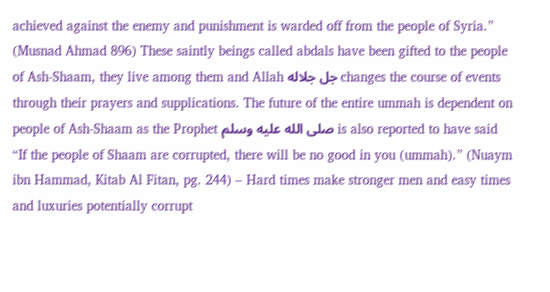achieved against the enemy and punishment is warded off from the people of Syria.” (Musnad Ahmad 896) These saintly beings called abdals have been gifted to the people of Ash-Shaam, they live among them and Allah جل جلاله changes the course of events through their prayers and supplications. The future of the entire ummah is dependent on people of Ash-Shaam as the Prophet صلى الله عليه وسلم is also reported to have said “If the people of Shaam are corrupted, there will be no good in you (ummah).” (Nuaym ibn Hammad, Kitab Al Fitan, pg. 244) – Hard times make stronger men and easy times and luxuries potentially corrupt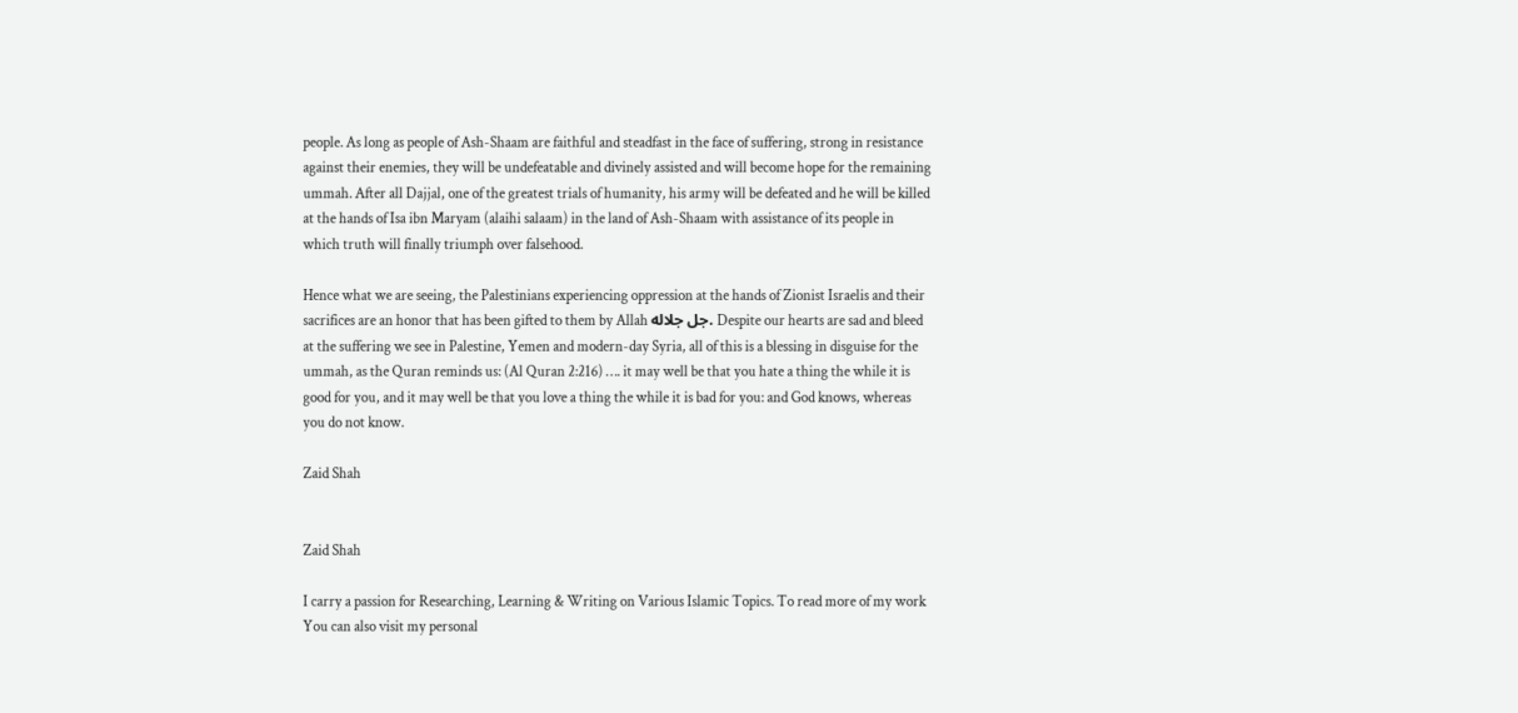people. As long as people of Ash-Shaam are faithful and steadfast in the face of suffering, strong in resistance against their enemies, they will be undefeatable and divinely assisted and will become hope for the remaining ummah. After all Dajjal, one of the greatest trials of humanity, his army will be defeated and he will be killed at the hands of Isa ibn Maryam (alaihi salaam) in the land of Ash-Shaam with assistance of its people in which truth will finally triumph over falsehood.

Hence what we are seeing, the Palestinians experiencing oppression at the hands of Zionist Israelis and their sacrifices are an honor that has been gifted to them by Allah جل جلاله. Despite our hearts are sad and bleed at the suffering we see in Palestine, Yemen and modern-day Syria, all of this is a blessing in disguise for the ummah, as the Quran reminds us: (Al Quran 2:216) …. it may well be that you hate a thing the while it is good for you, and it may well be that you love a thing the while it is bad for you: and God knows, whereas you do not know.

Zaid Shah


Zaid Shah

I carry a passion for Researching, Learning & Writing on Various Islamic Topics. To read more of my work You can also visit my personal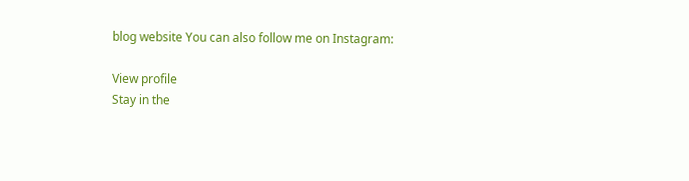blog website You can also follow me on Instagram:

View profile
Stay in the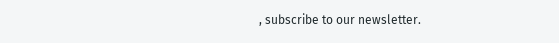, subscribe to our newsletter.